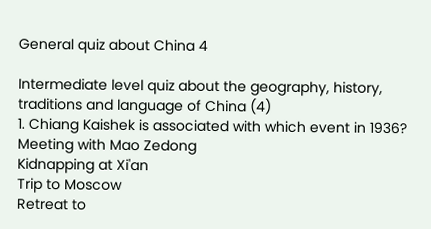General quiz about China 4

Intermediate level quiz about the geography, history, traditions and language of China (4)
1. Chiang Kaishek is associated with which event in 1936?
Meeting with Mao Zedong
Kidnapping at Xi'an
Trip to Moscow
Retreat to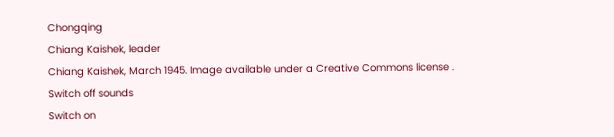Chongqing
Chiang Kaishek, leader
Chiang Kaishek, March 1945. Image available under a Creative Commons license .
Switch off sounds
Switch on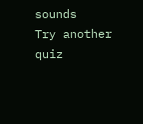sounds
Try another quiz